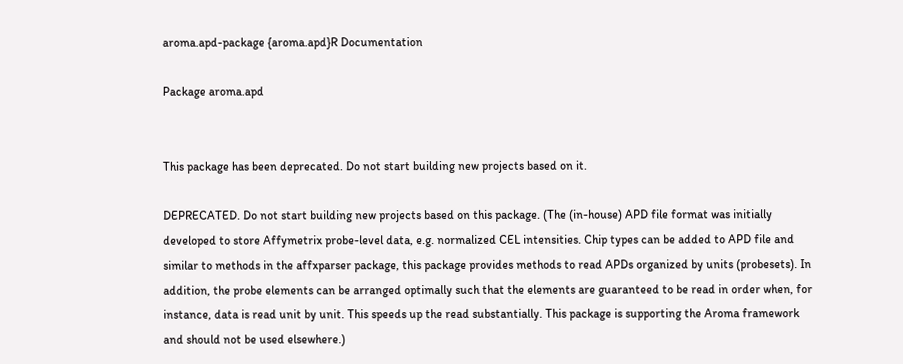aroma.apd-package {aroma.apd}R Documentation

Package aroma.apd


This package has been deprecated. Do not start building new projects based on it.

DEPRECATED. Do not start building new projects based on this package. (The (in-house) APD file format was initially developed to store Affymetrix probe-level data, e.g. normalized CEL intensities. Chip types can be added to APD file and similar to methods in the affxparser package, this package provides methods to read APDs organized by units (probesets). In addition, the probe elements can be arranged optimally such that the elements are guaranteed to be read in order when, for instance, data is read unit by unit. This speeds up the read substantially. This package is supporting the Aroma framework and should not be used elsewhere.)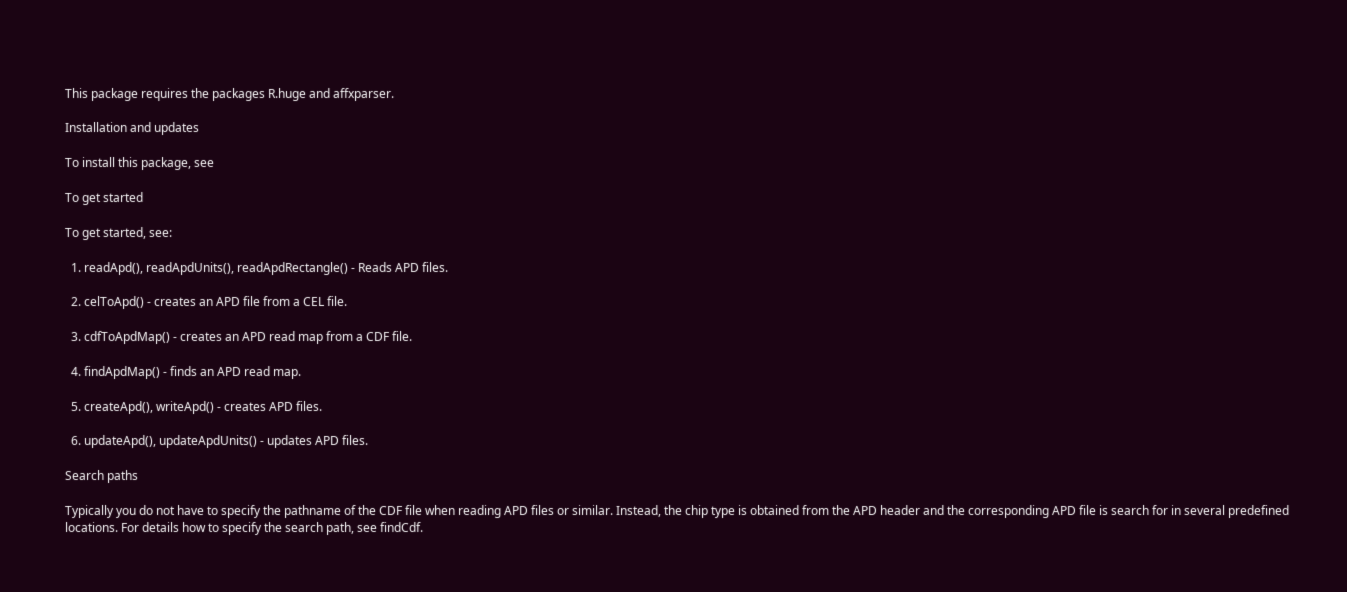This package requires the packages R.huge and affxparser.

Installation and updates

To install this package, see

To get started

To get started, see:

  1. readApd(), readApdUnits(), readApdRectangle() - Reads APD files.

  2. celToApd() - creates an APD file from a CEL file.

  3. cdfToApdMap() - creates an APD read map from a CDF file.

  4. findApdMap() - finds an APD read map.

  5. createApd(), writeApd() - creates APD files.

  6. updateApd(), updateApdUnits() - updates APD files.

Search paths

Typically you do not have to specify the pathname of the CDF file when reading APD files or similar. Instead, the chip type is obtained from the APD header and the corresponding APD file is search for in several predefined locations. For details how to specify the search path, see findCdf.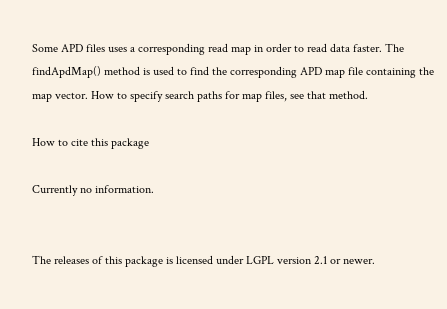Some APD files uses a corresponding read map in order to read data faster. The findApdMap() method is used to find the corresponding APD map file containing the map vector. How to specify search paths for map files, see that method.

How to cite this package

Currently no information.


The releases of this package is licensed under LGPL version 2.1 or newer.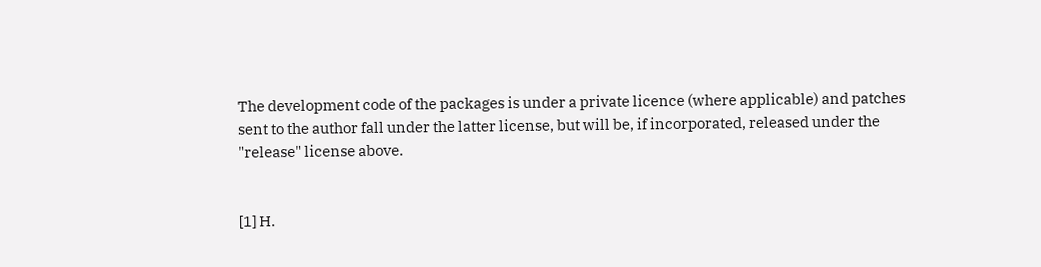The development code of the packages is under a private licence (where applicable) and patches sent to the author fall under the latter license, but will be, if incorporated, released under the "release" license above.


[1] H.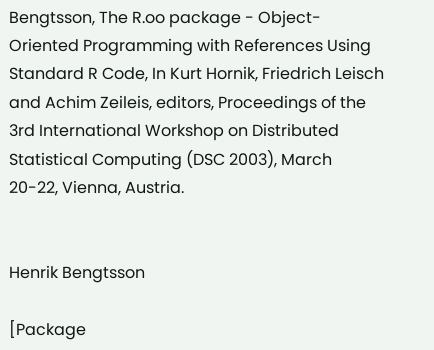Bengtsson, The R.oo package - Object-Oriented Programming with References Using Standard R Code, In Kurt Hornik, Friedrich Leisch and Achim Zeileis, editors, Proceedings of the 3rd International Workshop on Distributed Statistical Computing (DSC 2003), March 20-22, Vienna, Austria.


Henrik Bengtsson

[Package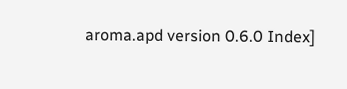aroma.apd version 0.6.0 Index]